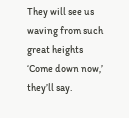They will see us waving from such great heights
‘Come down now,’ they’ll say.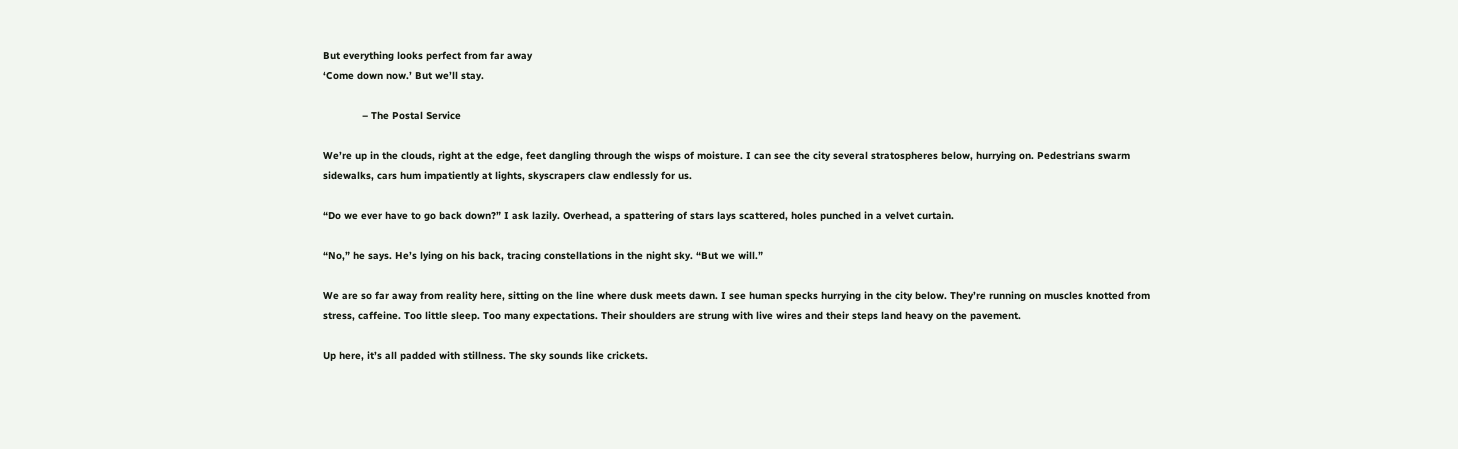But everything looks perfect from far away
‘Come down now.’ But we’ll stay.

             – The Postal Service

We’re up in the clouds, right at the edge, feet dangling through the wisps of moisture. I can see the city several stratospheres below, hurrying on. Pedestrians swarm sidewalks, cars hum impatiently at lights, skyscrapers claw endlessly for us.

“Do we ever have to go back down?” I ask lazily. Overhead, a spattering of stars lays scattered, holes punched in a velvet curtain.

“No,” he says. He’s lying on his back, tracing constellations in the night sky. “But we will.”

We are so far away from reality here, sitting on the line where dusk meets dawn. I see human specks hurrying in the city below. They’re running on muscles knotted from stress, caffeine. Too little sleep. Too many expectations. Their shoulders are strung with live wires and their steps land heavy on the pavement.

Up here, it’s all padded with stillness. The sky sounds like crickets.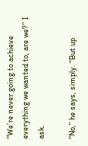“We’re never going to achieve everything we wanted to, are we?” I ask.

“No,” he says, simply. “But up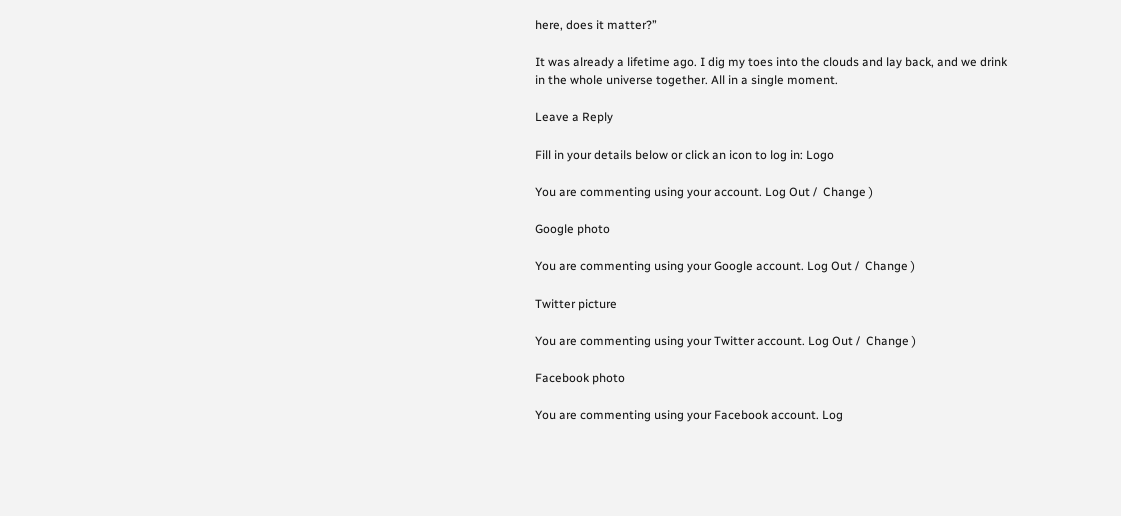here, does it matter?”

It was already a lifetime ago. I dig my toes into the clouds and lay back, and we drink in the whole universe together. All in a single moment.

Leave a Reply

Fill in your details below or click an icon to log in: Logo

You are commenting using your account. Log Out /  Change )

Google photo

You are commenting using your Google account. Log Out /  Change )

Twitter picture

You are commenting using your Twitter account. Log Out /  Change )

Facebook photo

You are commenting using your Facebook account. Log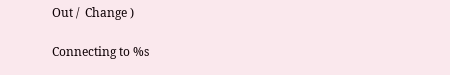Out /  Change )

Connecting to %s